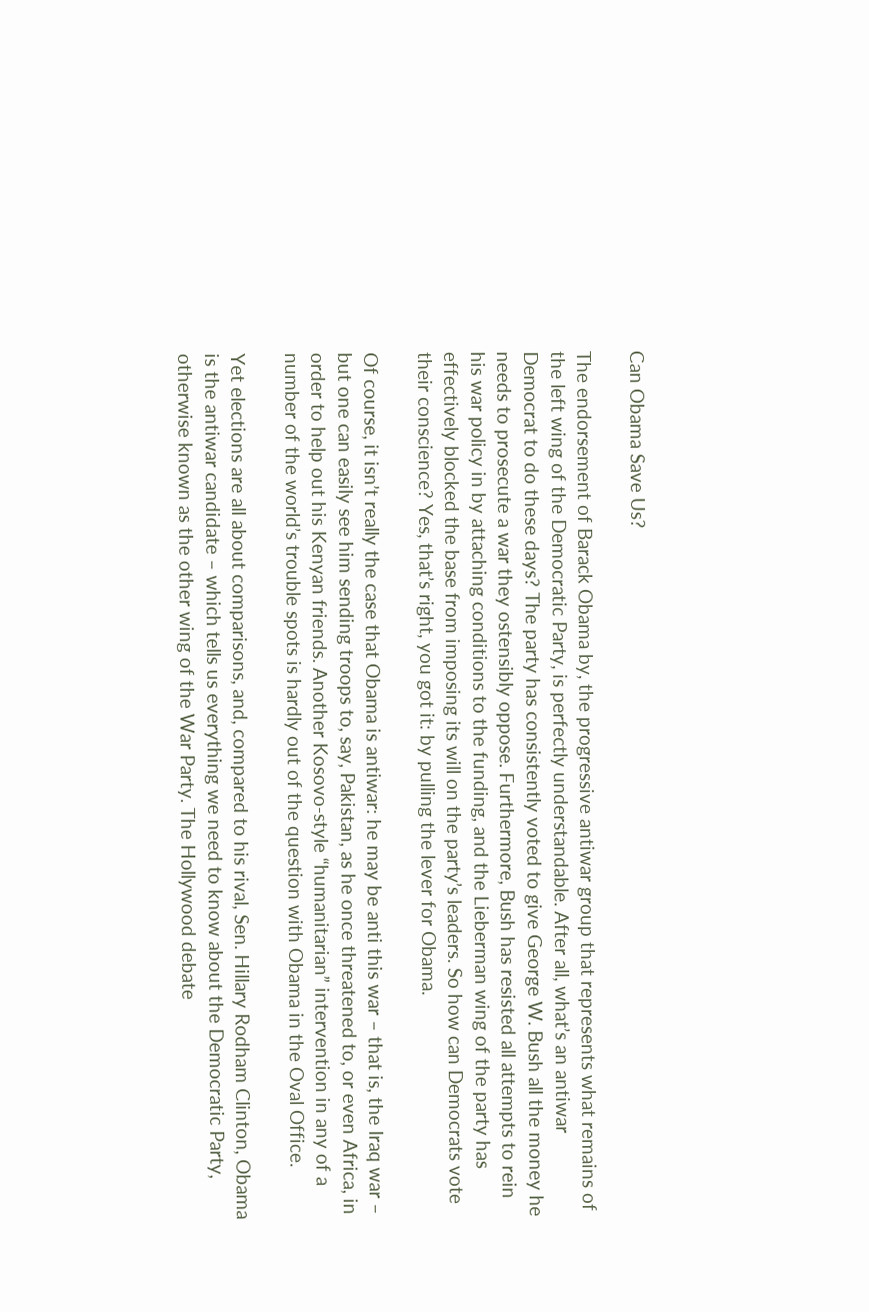Can Obama Save Us?

The endorsement of Barack Obama by, the progressive antiwar group that represents what remains of the left wing of the Democratic Party, is perfectly understandable. After all, what’s an antiwar Democrat to do these days? The party has consistently voted to give George W. Bush all the money he needs to prosecute a war they ostensibly oppose. Furthermore, Bush has resisted all attempts to rein his war policy in by attaching conditions to the funding, and the Lieberman wing of the party has effectively blocked the base from imposing its will on the party’s leaders. So how can Democrats vote their conscience? Yes, that’s right, you got it: by pulling the lever for Obama.

Of course, it isn’t really the case that Obama is antiwar: he may be anti this war – that is, the Iraq war – but one can easily see him sending troops to, say, Pakistan, as he once threatened to, or even Africa, in order to help out his Kenyan friends. Another Kosovo-style “humanitarian” intervention in any of a number of the world’s trouble spots is hardly out of the question with Obama in the Oval Office.

Yet elections are all about comparisons, and, compared to his rival, Sen. Hillary Rodham Clinton, Obama is the antiwar candidate – which tells us everything we need to know about the Democratic Party, otherwise known as the other wing of the War Party. The Hollywood debate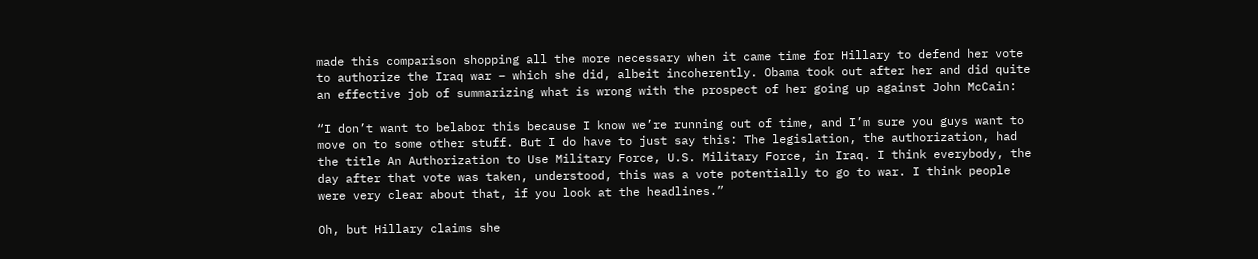made this comparison shopping all the more necessary when it came time for Hillary to defend her vote to authorize the Iraq war – which she did, albeit incoherently. Obama took out after her and did quite an effective job of summarizing what is wrong with the prospect of her going up against John McCain:

“I don’t want to belabor this because I know we’re running out of time, and I’m sure you guys want to move on to some other stuff. But I do have to just say this: The legislation, the authorization, had the title An Authorization to Use Military Force, U.S. Military Force, in Iraq. I think everybody, the day after that vote was taken, understood, this was a vote potentially to go to war. I think people were very clear about that, if you look at the headlines.”

Oh, but Hillary claims she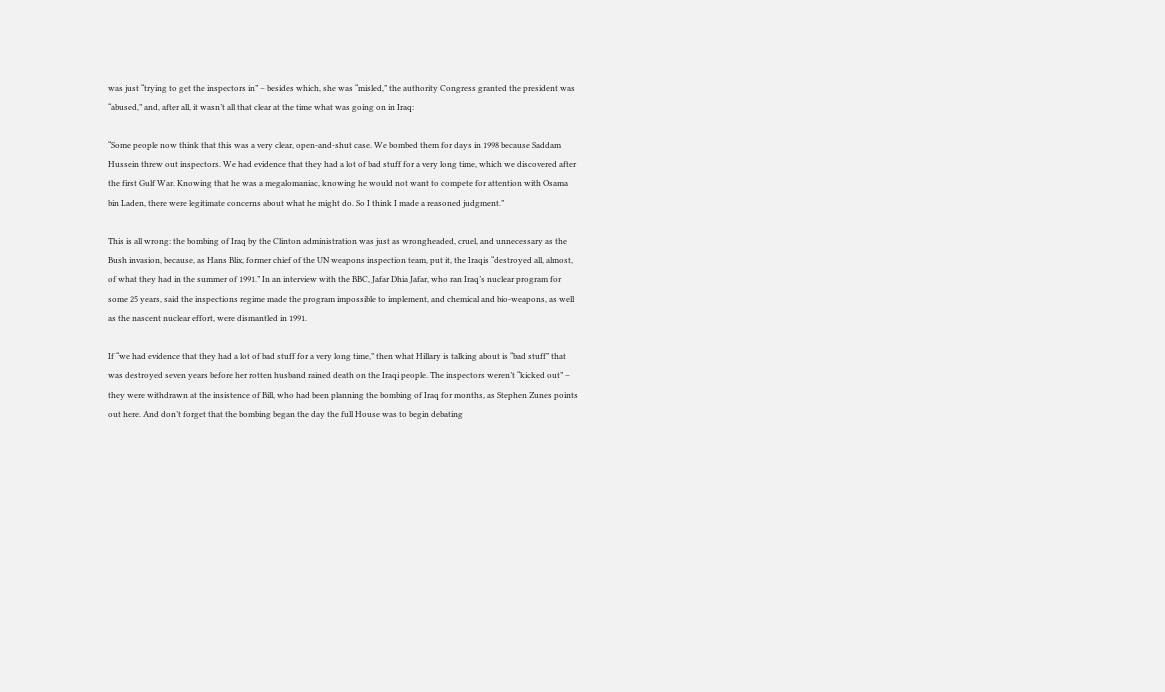was just “trying to get the inspectors in” – besides which, she was “misled,” the authority Congress granted the president was “abused,” and, after all, it wasn’t all that clear at the time what was going on in Iraq:

“Some people now think that this was a very clear, open-and-shut case. We bombed them for days in 1998 because Saddam Hussein threw out inspectors. We had evidence that they had a lot of bad stuff for a very long time, which we discovered after the first Gulf War. Knowing that he was a megalomaniac, knowing he would not want to compete for attention with Osama bin Laden, there were legitimate concerns about what he might do. So I think I made a reasoned judgment.”

This is all wrong: the bombing of Iraq by the Clinton administration was just as wrongheaded, cruel, and unnecessary as the Bush invasion, because, as Hans Blix, former chief of the UN weapons inspection team, put it, the Iraqis “destroyed all, almost, of what they had in the summer of 1991.” In an interview with the BBC, Jafar Dhia Jafar, who ran Iraq’s nuclear program for some 25 years, said the inspections regime made the program impossible to implement, and chemical and bio-weapons, as well as the nascent nuclear effort, were dismantled in 1991.

If “we had evidence that they had a lot of bad stuff for a very long time,” then what Hillary is talking about is “bad stuff” that was destroyed seven years before her rotten husband rained death on the Iraqi people. The inspectors weren’t “kicked out” – they were withdrawn at the insistence of Bill, who had been planning the bombing of Iraq for months, as Stephen Zunes points out here. And don’t forget that the bombing began the day the full House was to begin debating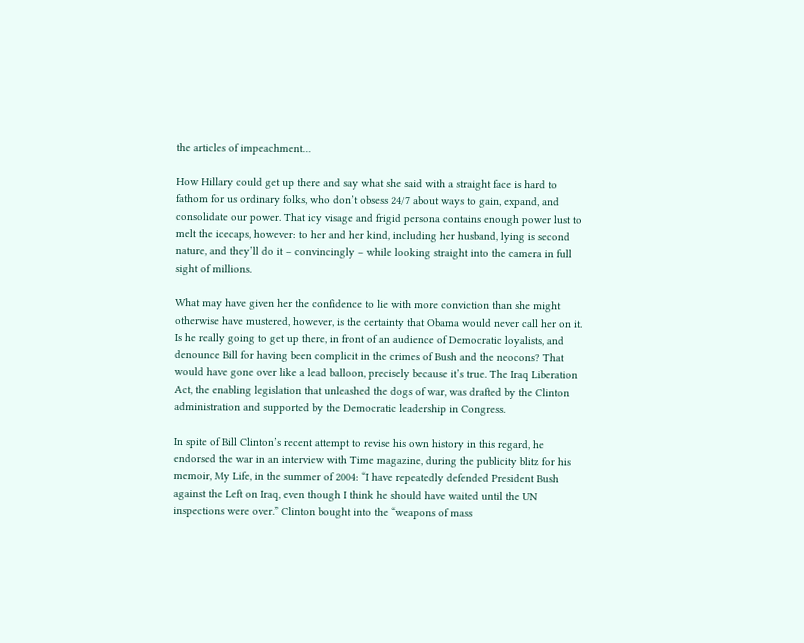the articles of impeachment…

How Hillary could get up there and say what she said with a straight face is hard to fathom for us ordinary folks, who don’t obsess 24/7 about ways to gain, expand, and consolidate our power. That icy visage and frigid persona contains enough power lust to melt the icecaps, however: to her and her kind, including her husband, lying is second nature, and they’ll do it – convincingly – while looking straight into the camera in full sight of millions.

What may have given her the confidence to lie with more conviction than she might otherwise have mustered, however, is the certainty that Obama would never call her on it. Is he really going to get up there, in front of an audience of Democratic loyalists, and denounce Bill for having been complicit in the crimes of Bush and the neocons? That would have gone over like a lead balloon, precisely because it’s true. The Iraq Liberation Act, the enabling legislation that unleashed the dogs of war, was drafted by the Clinton administration and supported by the Democratic leadership in Congress.

In spite of Bill Clinton’s recent attempt to revise his own history in this regard, he endorsed the war in an interview with Time magazine, during the publicity blitz for his memoir, My Life, in the summer of 2004: “I have repeatedly defended President Bush against the Left on Iraq, even though I think he should have waited until the UN inspections were over.” Clinton bought into the “weapons of mass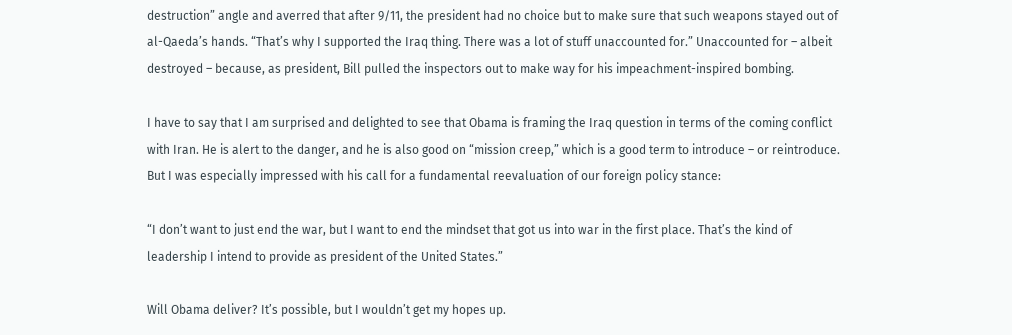destruction” angle and averred that after 9/11, the president had no choice but to make sure that such weapons stayed out of al-Qaeda’s hands. “That’s why I supported the Iraq thing. There was a lot of stuff unaccounted for.” Unaccounted for – albeit destroyed – because, as president, Bill pulled the inspectors out to make way for his impeachment-inspired bombing.

I have to say that I am surprised and delighted to see that Obama is framing the Iraq question in terms of the coming conflict with Iran. He is alert to the danger, and he is also good on “mission creep,” which is a good term to introduce – or reintroduce. But I was especially impressed with his call for a fundamental reevaluation of our foreign policy stance:

“I don’t want to just end the war, but I want to end the mindset that got us into war in the first place. That’s the kind of leadership I intend to provide as president of the United States.”

Will Obama deliver? It’s possible, but I wouldn’t get my hopes up.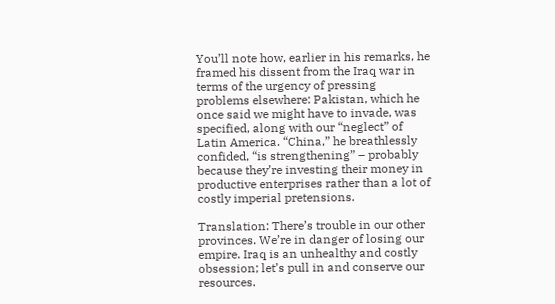You’ll note how, earlier in his remarks, he framed his dissent from the Iraq war in terms of the urgency of pressing problems elsewhere: Pakistan, which he once said we might have to invade, was specified, along with our “neglect” of Latin America. “China,” he breathlessly confided, “is strengthening” – probably because they’re investing their money in productive enterprises rather than a lot of costly imperial pretensions.

Translation: There’s trouble in our other provinces. We’re in danger of losing our empire. Iraq is an unhealthy and costly obsession; let’s pull in and conserve our resources.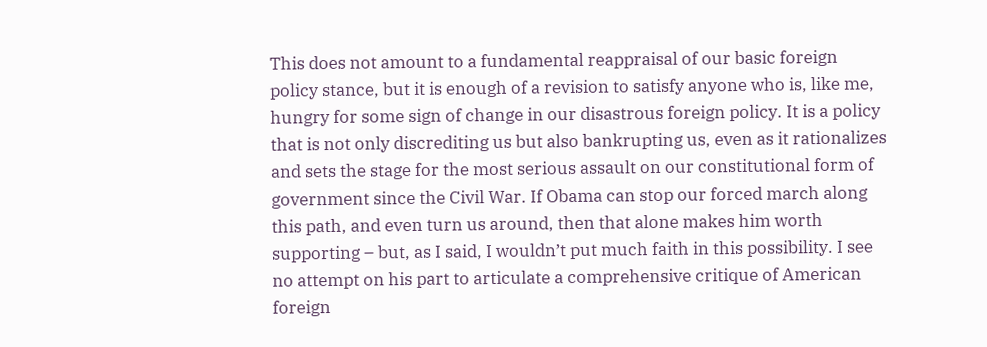This does not amount to a fundamental reappraisal of our basic foreign policy stance, but it is enough of a revision to satisfy anyone who is, like me, hungry for some sign of change in our disastrous foreign policy. It is a policy that is not only discrediting us but also bankrupting us, even as it rationalizes and sets the stage for the most serious assault on our constitutional form of government since the Civil War. If Obama can stop our forced march along this path, and even turn us around, then that alone makes him worth supporting – but, as I said, I wouldn’t put much faith in this possibility. I see no attempt on his part to articulate a comprehensive critique of American foreign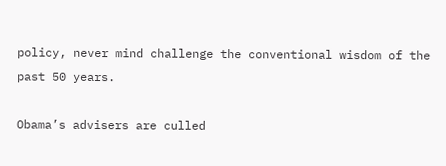policy, never mind challenge the conventional wisdom of the past 50 years.

Obama’s advisers are culled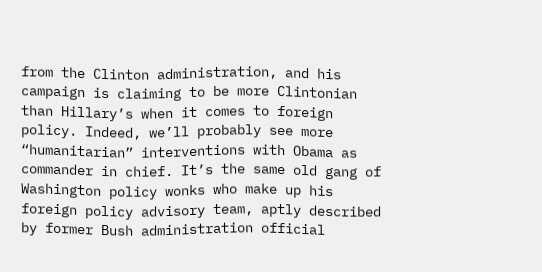from the Clinton administration, and his campaign is claiming to be more Clintonian than Hillary’s when it comes to foreign policy. Indeed, we’ll probably see more “humanitarian” interventions with Obama as commander in chief. It’s the same old gang of Washington policy wonks who make up his foreign policy advisory team, aptly described by former Bush administration official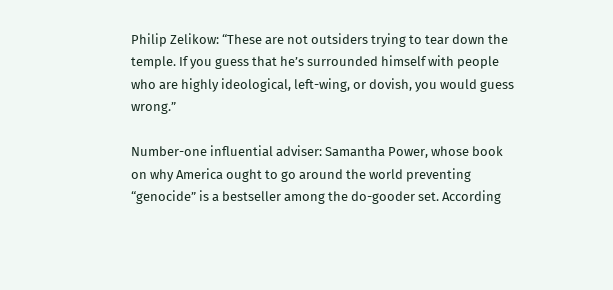Philip Zelikow: “These are not outsiders trying to tear down the temple. If you guess that he’s surrounded himself with people who are highly ideological, left-wing, or dovish, you would guess wrong.”

Number-one influential adviser: Samantha Power, whose book on why America ought to go around the world preventing “genocide” is a bestseller among the do-gooder set. According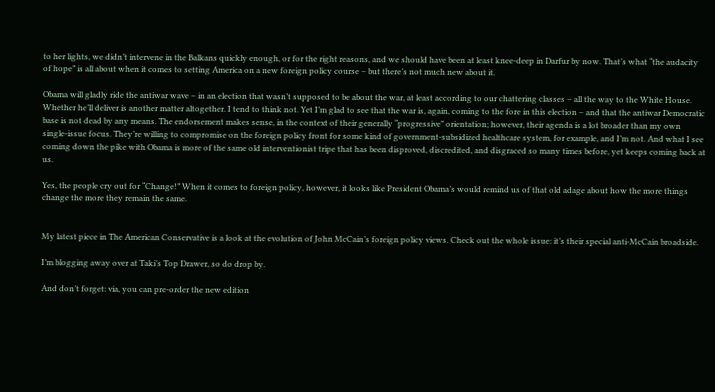to her lights, we didn’t intervene in the Balkans quickly enough, or for the right reasons, and we should have been at least knee-deep in Darfur by now. That’s what “the audacity of hope” is all about when it comes to setting America on a new foreign policy course – but there’s not much new about it.

Obama will gladly ride the antiwar wave – in an election that wasn’t supposed to be about the war, at least according to our chattering classes – all the way to the White House. Whether he’ll deliver is another matter altogether. I tend to think not. Yet I’m glad to see that the war is, again, coming to the fore in this election – and that the antiwar Democratic base is not dead by any means. The endorsement makes sense, in the context of their generally “progressive” orientation; however, their agenda is a lot broader than my own single-issue focus. They’re willing to compromise on the foreign policy front for some kind of government-subsidized healthcare system, for example, and I’m not. And what I see coming down the pike with Obama is more of the same old interventionist tripe that has been disproved, discredited, and disgraced so many times before, yet keeps coming back at us.

Yes, the people cry out for “Change!” When it comes to foreign policy, however, it looks like President Obama’s would remind us of that old adage about how the more things change the more they remain the same.


My latest piece in The American Conservative is a look at the evolution of John McCain’s foreign policy views. Check out the whole issue: it’s their special anti-McCain broadside.

I’m blogging away over at Taki’s Top Drawer, so do drop by.

And don’t forget: via, you can pre-order the new edition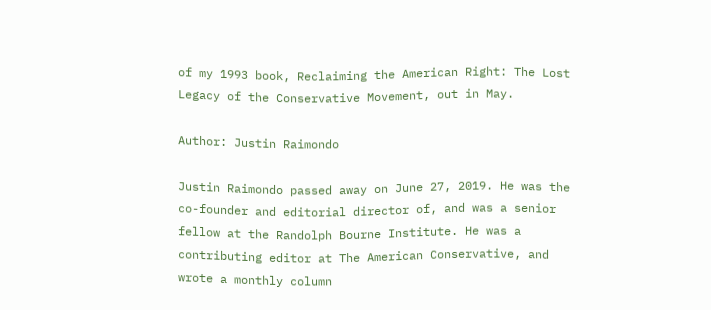of my 1993 book, Reclaiming the American Right: The Lost Legacy of the Conservative Movement, out in May.

Author: Justin Raimondo

Justin Raimondo passed away on June 27, 2019. He was the co-founder and editorial director of, and was a senior fellow at the Randolph Bourne Institute. He was a contributing editor at The American Conservative, and wrote a monthly column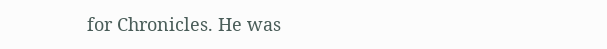for Chronicles. He was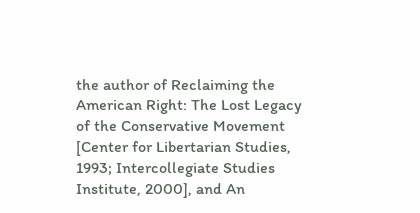the author of Reclaiming the American Right: The Lost Legacy of the Conservative Movement [Center for Libertarian Studies, 1993; Intercollegiate Studies Institute, 2000], and An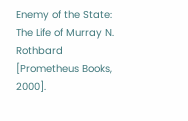Enemy of the State: The Life of Murray N. Rothbard [Prometheus Books, 2000].